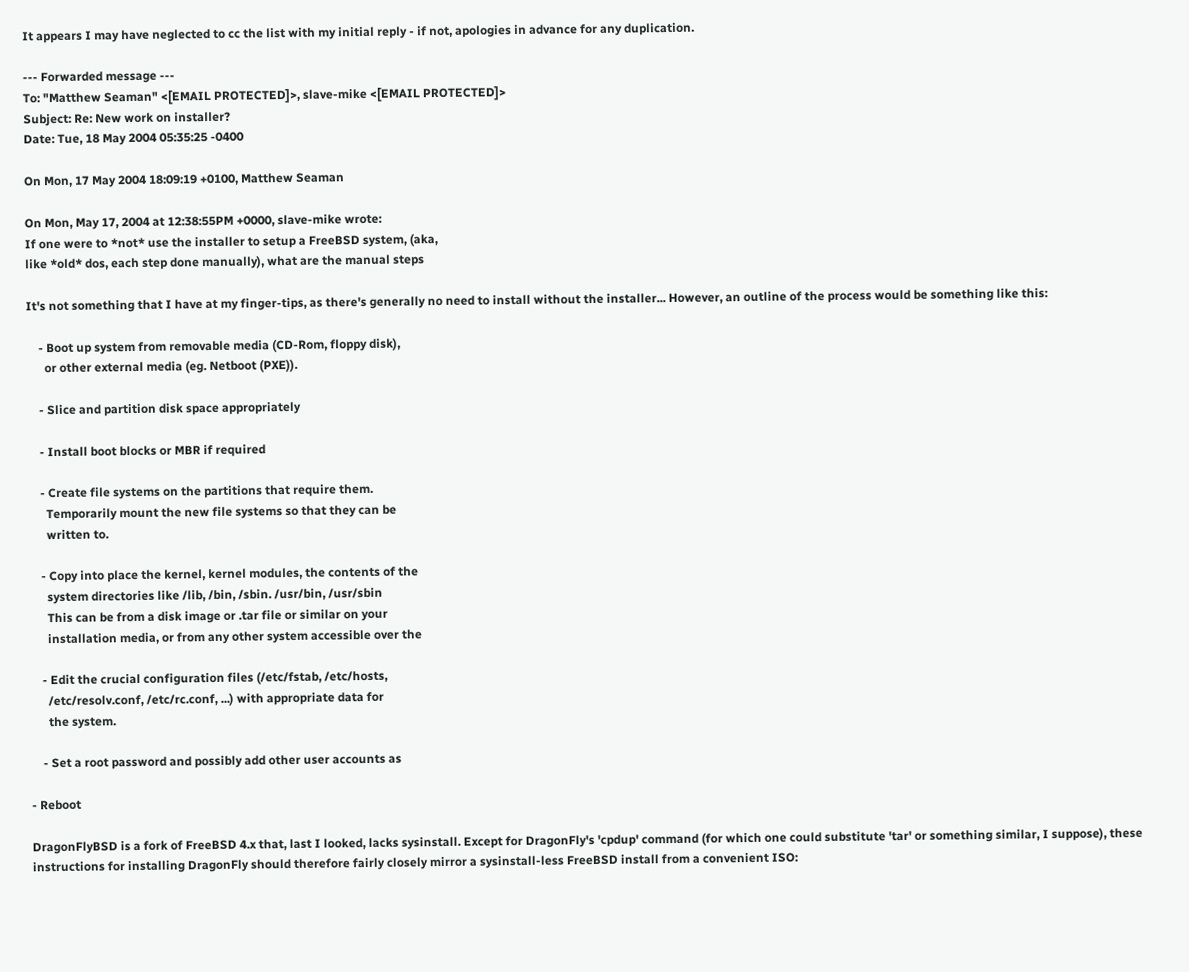It appears I may have neglected to cc the list with my initial reply - if not, apologies in advance for any duplication.

--- Forwarded message ---
To: "Matthew Seaman" <[EMAIL PROTECTED]>, slave-mike <[EMAIL PROTECTED]>
Subject: Re: New work on installer?
Date: Tue, 18 May 2004 05:35:25 -0400

On Mon, 17 May 2004 18:09:19 +0100, Matthew Seaman

On Mon, May 17, 2004 at 12:38:55PM +0000, slave-mike wrote:
If one were to *not* use the installer to setup a FreeBSD system, (aka,
like *old* dos, each step done manually), what are the manual steps

It's not something that I have at my finger-tips, as there's generally no need to install without the installer... However, an outline of the process would be something like this:

    - Boot up system from removable media (CD-Rom, floppy disk),
      or other external media (eg. Netboot (PXE)).

    - Slice and partition disk space appropriately

    - Install boot blocks or MBR if required

    - Create file systems on the partitions that require them.
      Temporarily mount the new file systems so that they can be
      written to.

    - Copy into place the kernel, kernel modules, the contents of the
      system directories like /lib, /bin, /sbin. /usr/bin, /usr/sbin
      This can be from a disk image or .tar file or similar on your
      installation media, or from any other system accessible over the

    - Edit the crucial configuration files (/etc/fstab, /etc/hosts,
      /etc/resolv.conf, /etc/rc.conf, ...) with appropriate data for
      the system.

    - Set a root password and possibly add other user accounts as

- Reboot

DragonFlyBSD is a fork of FreeBSD 4.x that, last I looked, lacks sysinstall. Except for DragonFly's 'cpdup' command (for which one could substitute 'tar' or something similar, I suppose), these instructions for installing DragonFly should therefore fairly closely mirror a sysinstall-less FreeBSD install from a convenient ISO: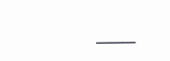___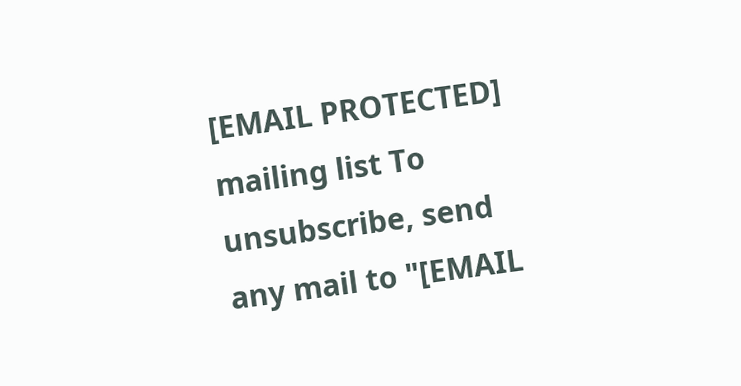[EMAIL PROTECTED] mailing list To unsubscribe, send any mail to "[EMAIL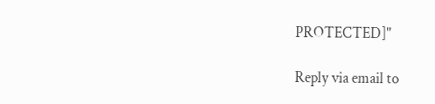PROTECTED]"

Reply via email to